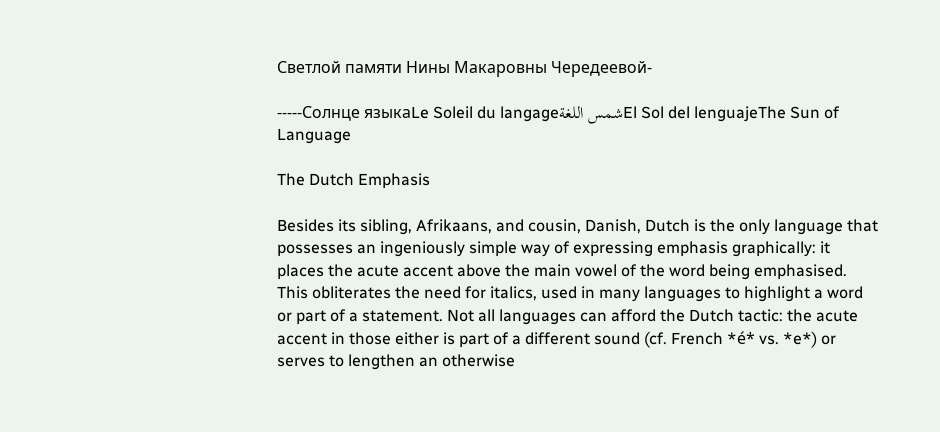Светлой памяти Нины Макаровны Чередеевой-

-----Солнце языкаLe Soleil du langageشمس اللغةEl Sol del lenguajeThe Sun of Language

The Dutch Emphasis

Besides its sibling, Afrikaans, and cousin, Danish, Dutch is the only language that possesses an ingeniously simple way of expressing emphasis graphically: it places the acute accent above the main vowel of the word being emphasised. This obliterates the need for italics, used in many languages to highlight a word or part of a statement. Not all languages can afford the Dutch tactic: the acute accent in those either is part of a different sound (cf. French *é* vs. *e*) or serves to lengthen an otherwise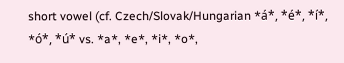short vowel (cf. Czech/Slovak/Hungarian *á*, *é*, *í*, *ó*, *ú* vs. *a*, *e*, *i*, *o*,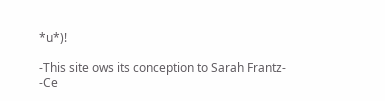*u*)!

-This site ows its conception to Sarah Frantz-
-Ce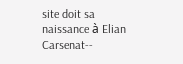site doit sa naissance à Elian Carsenat--